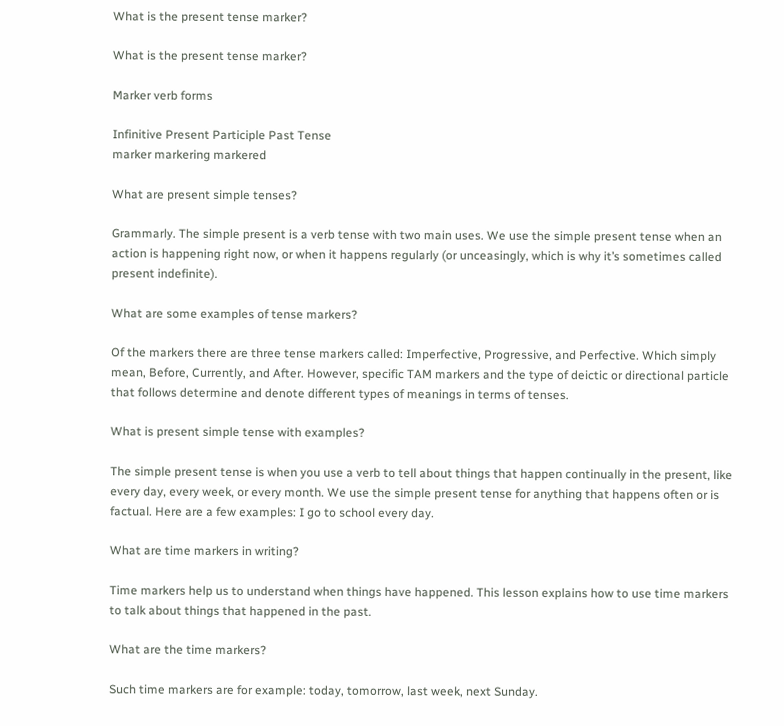What is the present tense marker?

What is the present tense marker?

Marker verb forms

Infinitive Present Participle Past Tense
marker markering markered

What are present simple tenses?

Grammarly. The simple present is a verb tense with two main uses. We use the simple present tense when an action is happening right now, or when it happens regularly (or unceasingly, which is why it’s sometimes called present indefinite).

What are some examples of tense markers?

Of the markers there are three tense markers called: Imperfective, Progressive, and Perfective. Which simply mean, Before, Currently, and After. However, specific TAM markers and the type of deictic or directional particle that follows determine and denote different types of meanings in terms of tenses.

What is present simple tense with examples?

The simple present tense is when you use a verb to tell about things that happen continually in the present, like every day, every week, or every month. We use the simple present tense for anything that happens often or is factual. Here are a few examples: I go to school every day.

What are time markers in writing?

Time markers help us to understand when things have happened. This lesson explains how to use time markers to talk about things that happened in the past.

What are the time markers?

Such time markers are for example: today, tomorrow, last week, next Sunday.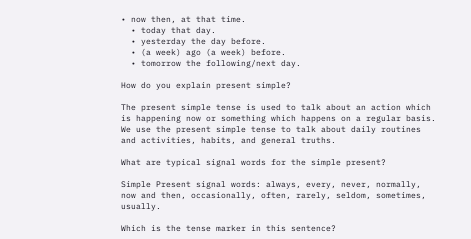• now then, at that time.
  • today that day.
  • yesterday the day before.
  • (a week) ago (a week) before.
  • tomorrow the following/next day.

How do you explain present simple?

The present simple tense is used to talk about an action which is happening now or something which happens on a regular basis. We use the present simple tense to talk about daily routines and activities, habits, and general truths.

What are typical signal words for the simple present?

Simple Present signal words: always, every, never, normally, now and then, occasionally, often, rarely, seldom, sometimes, usually.

Which is the tense marker in this sentence?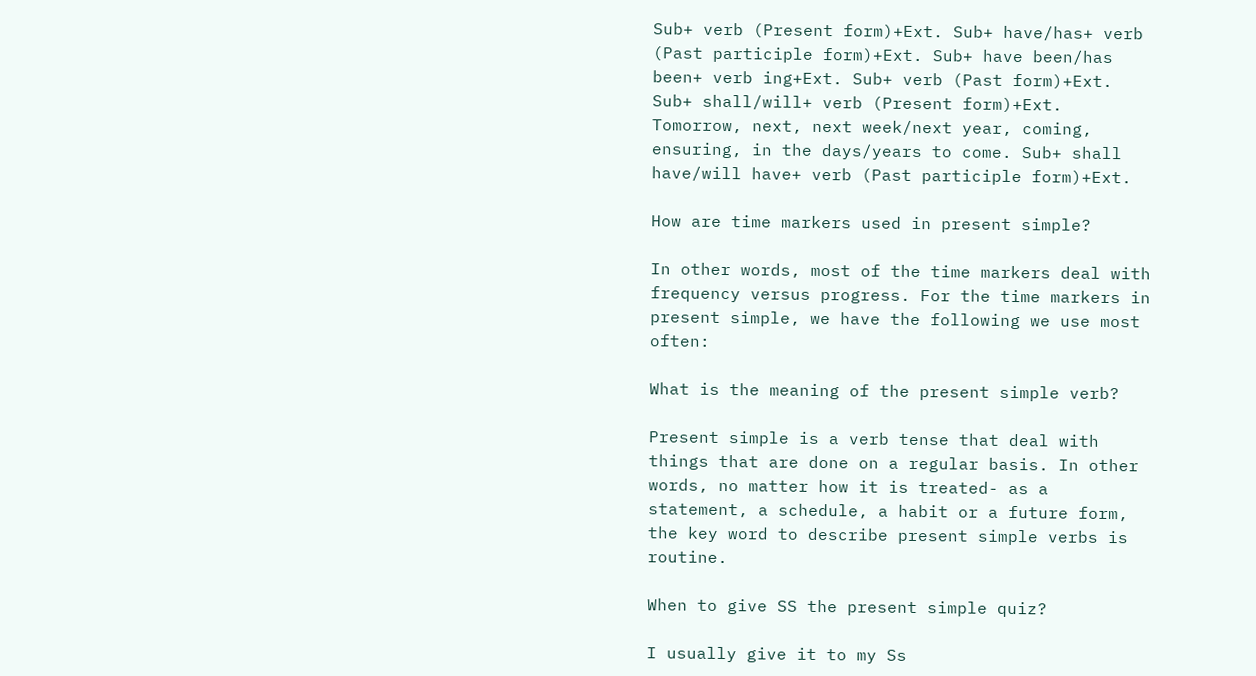Sub+ verb (Present form)+Ext. Sub+ have/has+ verb (Past participle form)+Ext. Sub+ have been/has been+ verb ing+Ext. Sub+ verb (Past form)+Ext. Sub+ shall/will+ verb (Present form)+Ext. Tomorrow, next, next week/next year, coming, ensuring, in the days/years to come. Sub+ shall have/will have+ verb (Past participle form)+Ext.

How are time markers used in present simple?

In other words, most of the time markers deal with frequency versus progress. For the time markers in present simple, we have the following we use most often:

What is the meaning of the present simple verb?

Present simple is a verb tense that deal with things that are done on a regular basis. In other words, no matter how it is treated- as a statement, a schedule, a habit or a future form, the key word to describe present simple verbs is routine.

When to give SS the present simple quiz?

I usually give it to my Ss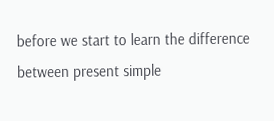before we start to learn the difference between present simple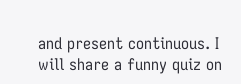and present continuous. I will share a funny quiz on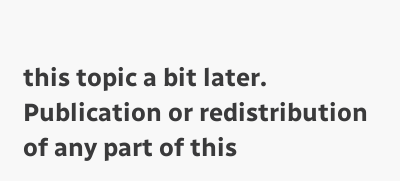this topic a bit later. Publication or redistribution of any part of this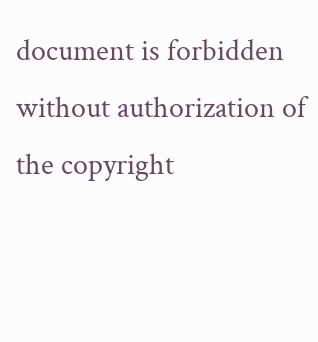document is forbidden without authorization of the copyright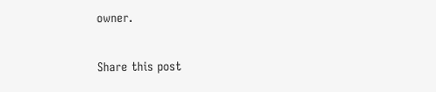owner.

Share this post